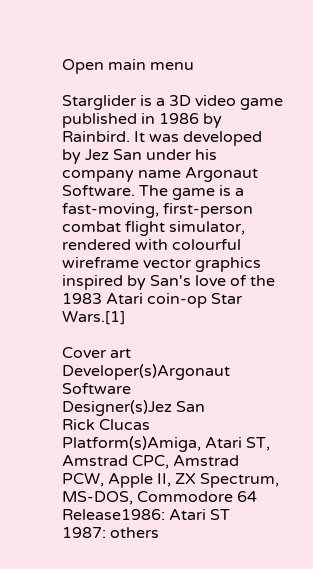Open main menu

Starglider is a 3D video game published in 1986 by Rainbird. It was developed by Jez San under his company name Argonaut Software. The game is a fast-moving, first-person combat flight simulator, rendered with colourful wireframe vector graphics inspired by San's love of the 1983 Atari coin-op Star Wars.[1]

Cover art
Developer(s)Argonaut Software
Designer(s)Jez San
Rick Clucas
Platform(s)Amiga, Atari ST, Amstrad CPC, Amstrad PCW, Apple II, ZX Spectrum, MS-DOS, Commodore 64
Release1986: Atari ST
1987: others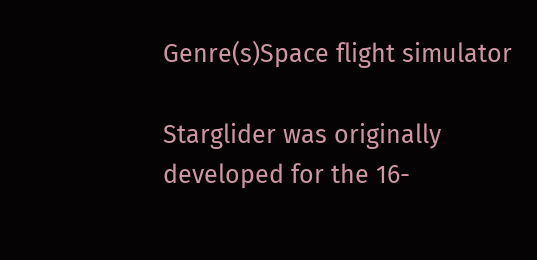Genre(s)Space flight simulator

Starglider was originally developed for the 16-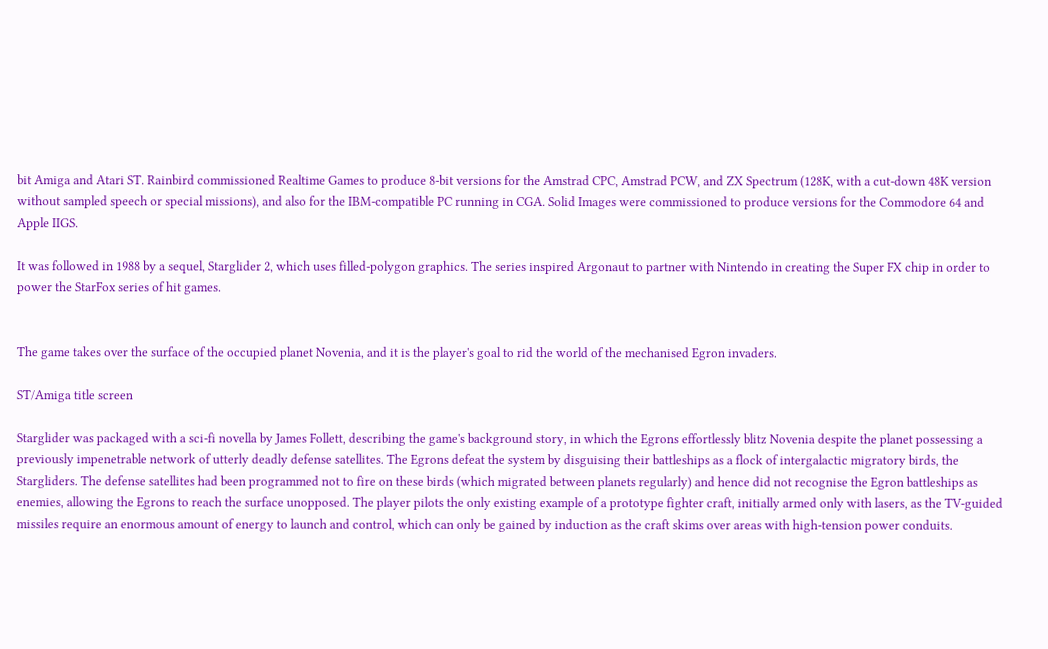bit Amiga and Atari ST. Rainbird commissioned Realtime Games to produce 8-bit versions for the Amstrad CPC, Amstrad PCW, and ZX Spectrum (128K, with a cut-down 48K version without sampled speech or special missions), and also for the IBM-compatible PC running in CGA. Solid Images were commissioned to produce versions for the Commodore 64 and Apple IIGS.

It was followed in 1988 by a sequel, Starglider 2, which uses filled-polygon graphics. The series inspired Argonaut to partner with Nintendo in creating the Super FX chip in order to power the StarFox series of hit games.


The game takes over the surface of the occupied planet Novenia, and it is the player's goal to rid the world of the mechanised Egron invaders.

ST/Amiga title screen

Starglider was packaged with a sci-fi novella by James Follett, describing the game's background story, in which the Egrons effortlessly blitz Novenia despite the planet possessing a previously impenetrable network of utterly deadly defense satellites. The Egrons defeat the system by disguising their battleships as a flock of intergalactic migratory birds, the Stargliders. The defense satellites had been programmed not to fire on these birds (which migrated between planets regularly) and hence did not recognise the Egron battleships as enemies, allowing the Egrons to reach the surface unopposed. The player pilots the only existing example of a prototype fighter craft, initially armed only with lasers, as the TV-guided missiles require an enormous amount of energy to launch and control, which can only be gained by induction as the craft skims over areas with high-tension power conduits.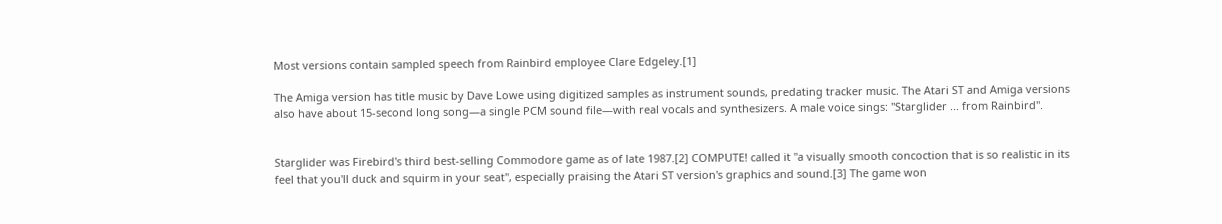Most versions contain sampled speech from Rainbird employee Clare Edgeley.[1]

The Amiga version has title music by Dave Lowe using digitized samples as instrument sounds, predating tracker music. The Atari ST and Amiga versions also have about 15-second long song—a single PCM sound file—with real vocals and synthesizers. A male voice sings: "Starglider ... from Rainbird".


Starglider was Firebird's third best-selling Commodore game as of late 1987.[2] COMPUTE! called it "a visually smooth concoction that is so realistic in its feel that you'll duck and squirm in your seat", especially praising the Atari ST version's graphics and sound.[3] The game won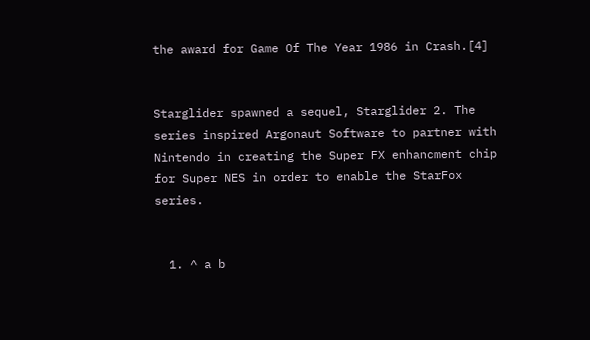the award for Game Of The Year 1986 in Crash.[4]


Starglider spawned a sequel, Starglider 2. The series inspired Argonaut Software to partner with Nintendo in creating the Super FX enhancment chip for Super NES in order to enable the StarFox series.


  1. ^ a b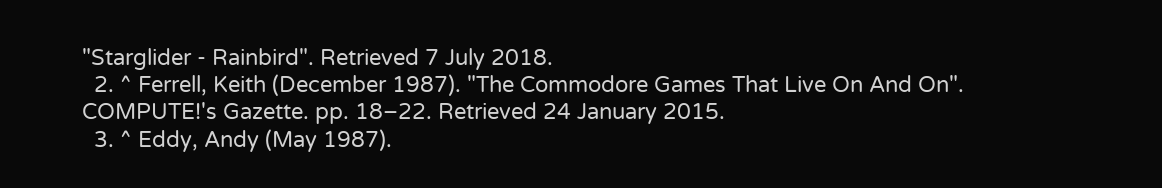"Starglider - Rainbird". Retrieved 7 July 2018.
  2. ^ Ferrell, Keith (December 1987). "The Commodore Games That Live On And On". COMPUTE!'s Gazette. pp. 18–22. Retrieved 24 January 2015.
  3. ^ Eddy, Andy (May 1987).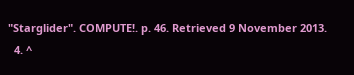"Starglider". COMPUTE!. p. 46. Retrieved 9 November 2013.
  4. ^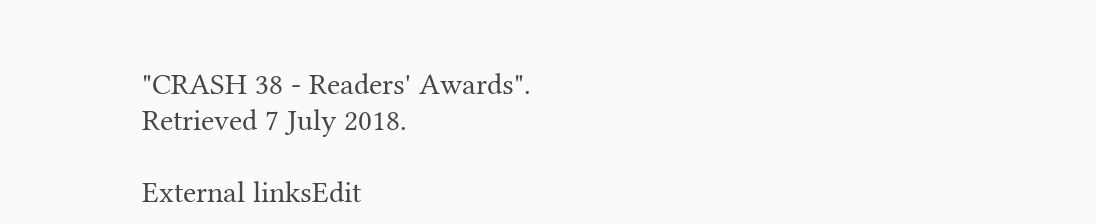"CRASH 38 - Readers' Awards". Retrieved 7 July 2018.

External linksEdit